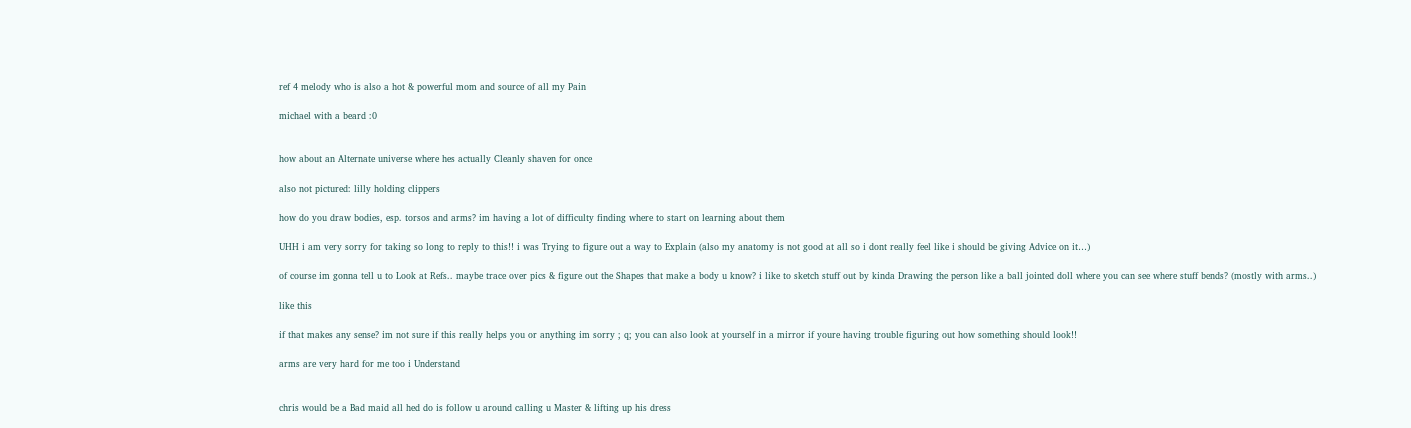ref 4 melody who is also a hot & powerful mom and source of all my Pain

michael with a beard :0


how about an Alternate universe where hes actually Cleanly shaven for once

also not pictured: lilly holding clippers

how do you draw bodies, esp. torsos and arms? im having a lot of difficulty finding where to start on learning about them

UHH i am very sorry for taking so long to reply to this!! i was Trying to figure out a way to Explain (also my anatomy is not good at all so i dont really feel like i should be giving Advice on it…)

of course im gonna tell u to Look at Refs.. maybe trace over pics & figure out the Shapes that make a body u know? i like to sketch stuff out by kinda Drawing the person like a ball jointed doll where you can see where stuff bends? (mostly with arms..)

like this

if that makes any sense? im not sure if this really helps you or anything im sorry ; q; you can also look at yourself in a mirror if youre having trouble figuring out how something should look!!

arms are very hard for me too i Understand


chris would be a Bad maid all hed do is follow u around calling u Master & lifting up his dress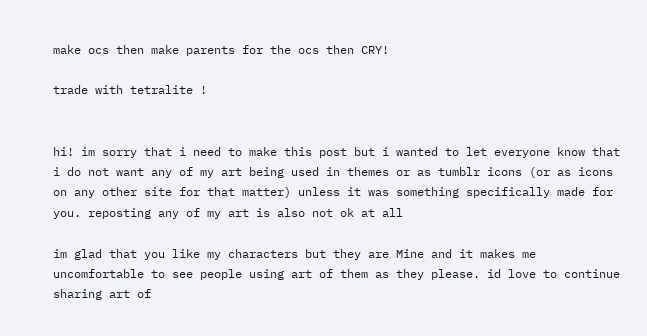make ocs then make parents for the ocs then CRY!

trade with tetralite !


hi! im sorry that i need to make this post but i wanted to let everyone know that i do not want any of my art being used in themes or as tumblr icons (or as icons on any other site for that matter) unless it was something specifically made for you. reposting any of my art is also not ok at all

im glad that you like my characters but they are Mine and it makes me uncomfortable to see people using art of them as they please. id love to continue sharing art of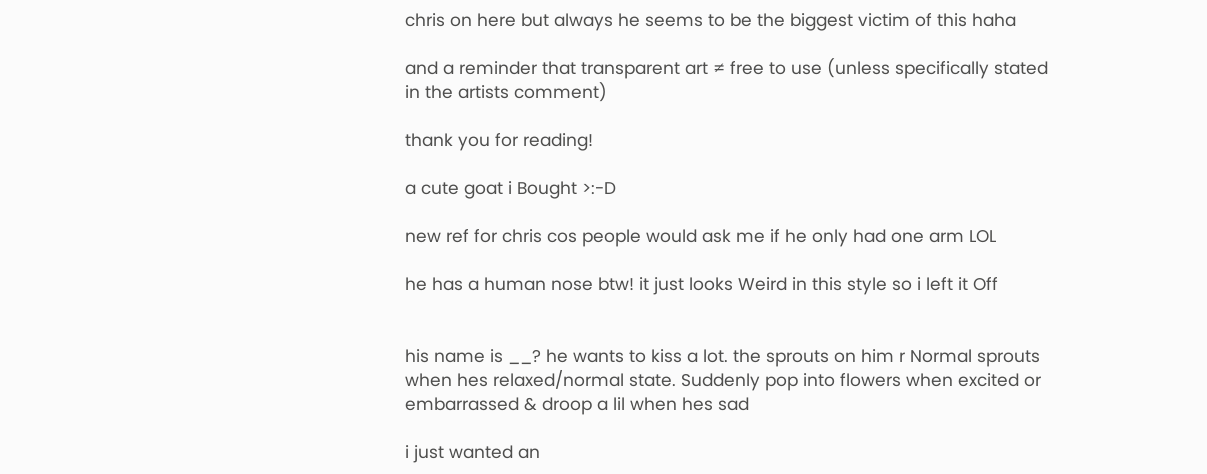chris on here but always he seems to be the biggest victim of this haha

and a reminder that transparent art ≠ free to use (unless specifically stated in the artists comment)

thank you for reading!

a cute goat i Bought >:-D

new ref for chris cos people would ask me if he only had one arm LOL

he has a human nose btw! it just looks Weird in this style so i left it Off


his name is __? he wants to kiss a lot. the sprouts on him r Normal sprouts when hes relaxed/normal state. Suddenly pop into flowers when excited or embarrassed & droop a lil when hes sad

i just wanted an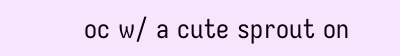oc w/ a cute sprout on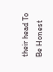their head To Be Honest